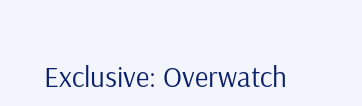Exclusive: Overwatch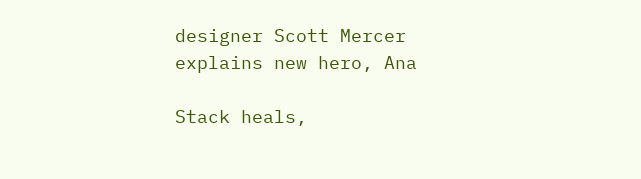designer Scott Mercer explains new hero, Ana

Stack heals,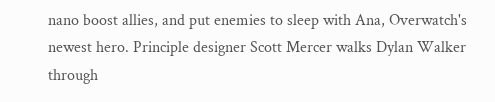nano boost allies, and put enemies to sleep with Ana, Overwatch's newest hero. Principle designer Scott Mercer walks Dylan Walker through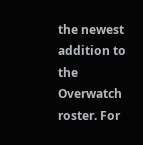the newest addition to the Overwatch roster. For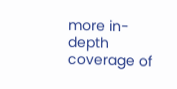more in-depth coverage of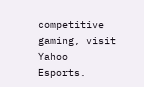competitive gaming, visit Yahoo Esports.